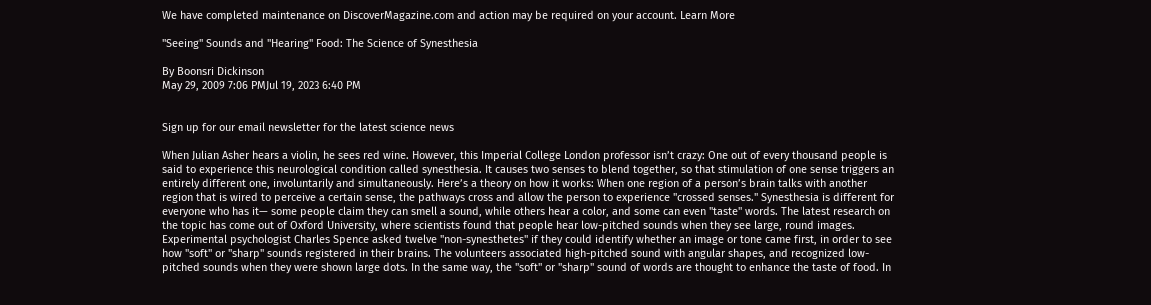We have completed maintenance on DiscoverMagazine.com and action may be required on your account. Learn More

"Seeing" Sounds and "Hearing" Food: The Science of Synesthesia

By Boonsri Dickinson
May 29, 2009 7:06 PMJul 19, 2023 6:40 PM


Sign up for our email newsletter for the latest science news

When Julian Asher hears a violin, he sees red wine. However, this Imperial College London professor isn’t crazy: One out of every thousand people is said to experience this neurological condition called synesthesia. It causes two senses to blend together, so that stimulation of one sense triggers an entirely different one, involuntarily and simultaneously. Here’s a theory on how it works: When one region of a person’s brain talks with another region that is wired to perceive a certain sense, the pathways cross and allow the person to experience "crossed senses." Synesthesia is different for everyone who has it— some people claim they can smell a sound, while others hear a color, and some can even "taste" words. The latest research on the topic has come out of Oxford University, where scientists found that people hear low-pitched sounds when they see large, round images. Experimental psychologist Charles Spence asked twelve "non-synesthetes" if they could identify whether an image or tone came first, in order to see how "soft" or "sharp" sounds registered in their brains. The volunteers associated high-pitched sound with angular shapes, and recognized low-pitched sounds when they were shown large dots. In the same way, the "soft" or "sharp" sound of words are thought to enhance the taste of food. In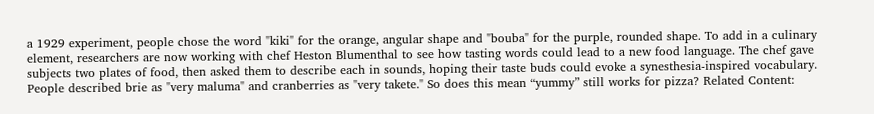a 1929 experiment, people chose the word "kiki" for the orange, angular shape and "bouba" for the purple, rounded shape. To add in a culinary element, researchers are now working with chef Heston Blumenthal to see how tasting words could lead to a new food language. The chef gave subjects two plates of food, then asked them to describe each in sounds, hoping their taste buds could evoke a synesthesia-inspired vocabulary. People described brie as "very maluma" and cranberries as "very takete." So does this mean “yummy” still works for pizza? Related Content: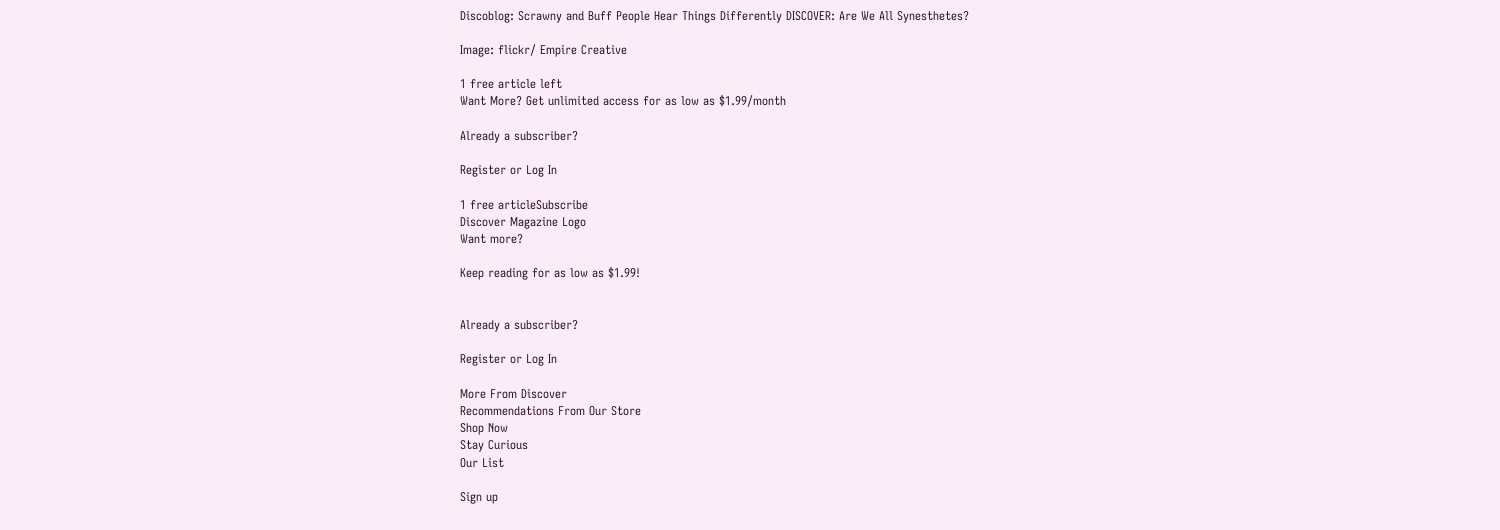Discoblog: Scrawny and Buff People Hear Things Differently DISCOVER: Are We All Synesthetes?

Image: flickr/ Empire Creative

1 free article left
Want More? Get unlimited access for as low as $1.99/month

Already a subscriber?

Register or Log In

1 free articleSubscribe
Discover Magazine Logo
Want more?

Keep reading for as low as $1.99!


Already a subscriber?

Register or Log In

More From Discover
Recommendations From Our Store
Shop Now
Stay Curious
Our List

Sign up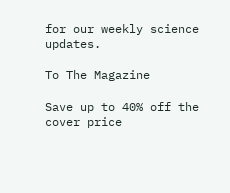for our weekly science updates.

To The Magazine

Save up to 40% off the cover price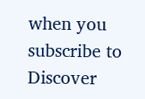when you subscribe to Discover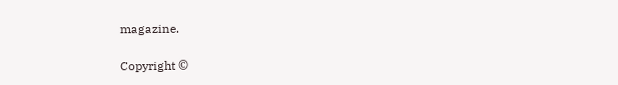magazine.

Copyright ©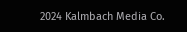2024 Kalmbach Media Co.